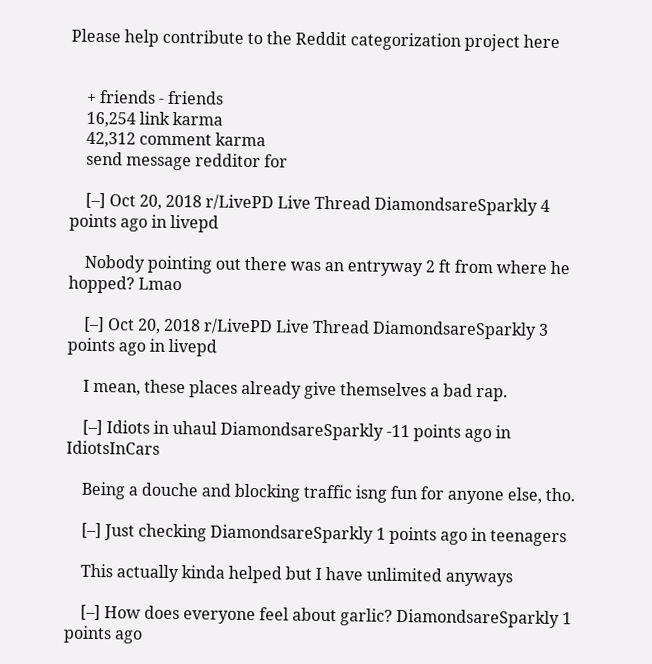Please help contribute to the Reddit categorization project here


    + friends - friends
    16,254 link karma
    42,312 comment karma
    send message redditor for

    [–] Oct 20, 2018 r/LivePD Live Thread DiamondsareSparkly 4 points ago in livepd

    Nobody pointing out there was an entryway 2 ft from where he hopped? Lmao

    [–] Oct 20, 2018 r/LivePD Live Thread DiamondsareSparkly 3 points ago in livepd

    I mean, these places already give themselves a bad rap.

    [–] Idiots in uhaul DiamondsareSparkly -11 points ago in IdiotsInCars

    Being a douche and blocking traffic isng fun for anyone else, tho.

    [–] Just checking DiamondsareSparkly 1 points ago in teenagers

    This actually kinda helped but I have unlimited anyways

    [–] How does everyone feel about garlic? DiamondsareSparkly 1 points ago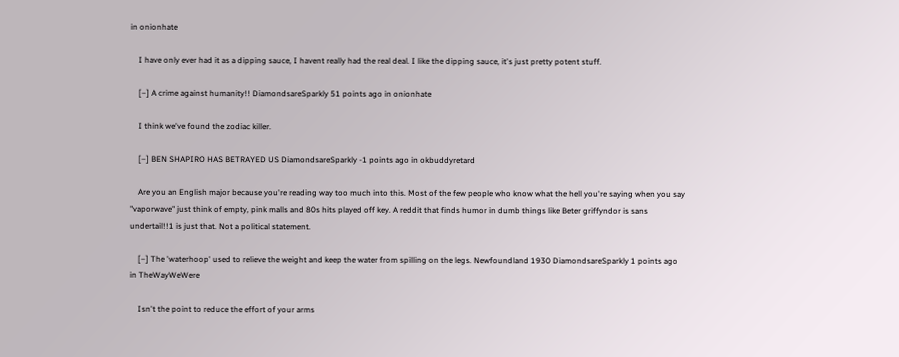in onionhate

    I have only ever had it as a dipping sauce, I havent really had the real deal. I like the dipping sauce, it's just pretty potent stuff.

    [–] A crime against humanity!! DiamondsareSparkly 51 points ago in onionhate

    I think we've found the zodiac killer.

    [–] BEN SHAPIRO HAS BETRAYED US DiamondsareSparkly -1 points ago in okbuddyretard

    Are you an English major because you're reading way too much into this. Most of the few people who know what the hell you're saying when you say "vaporwave" just think of empty, pink malls and 80s hits played off key. A reddit that finds humor in dumb things like Beter griffyndor is sans undertail!!1 is just that. Not a political statement.

    [–] The 'waterhoop' used to relieve the weight and keep the water from spilling on the legs. Newfoundland 1930 DiamondsareSparkly 1 points ago in TheWayWeWere

    Isn't the point to reduce the effort of your arms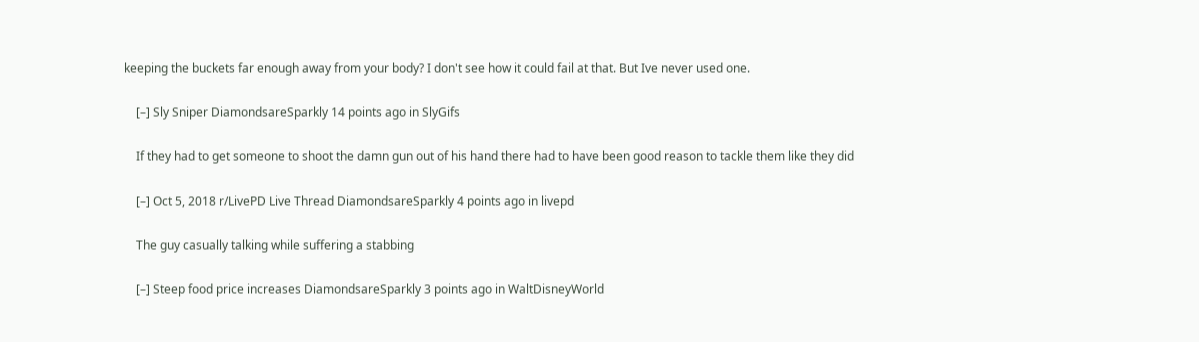keeping the buckets far enough away from your body? I don't see how it could fail at that. But Ive never used one.

    [–] Sly Sniper DiamondsareSparkly 14 points ago in SlyGifs

    If they had to get someone to shoot the damn gun out of his hand there had to have been good reason to tackle them like they did

    [–] Oct 5, 2018 r/LivePD Live Thread DiamondsareSparkly 4 points ago in livepd

    The guy casually talking while suffering a stabbing

    [–] Steep food price increases DiamondsareSparkly 3 points ago in WaltDisneyWorld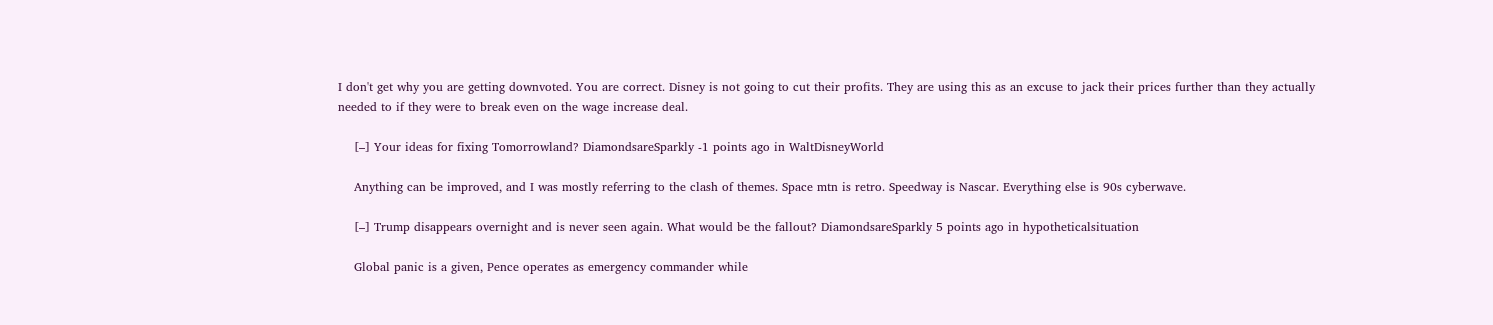I don't get why you are getting downvoted. You are correct. Disney is not going to cut their profits. They are using this as an excuse to jack their prices further than they actually needed to if they were to break even on the wage increase deal.

    [–] Your ideas for fixing Tomorrowland? DiamondsareSparkly -1 points ago in WaltDisneyWorld

    Anything can be improved, and I was mostly referring to the clash of themes. Space mtn is retro. Speedway is Nascar. Everything else is 90s cyberwave.

    [–] Trump disappears overnight and is never seen again. What would be the fallout? DiamondsareSparkly 5 points ago in hypotheticalsituation

    Global panic is a given, Pence operates as emergency commander while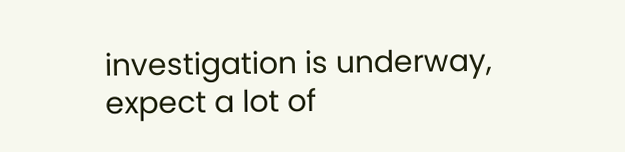investigation is underway, expect a lot of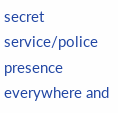secret service/police presence everywhere and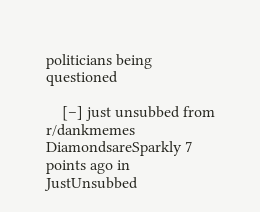politicians being questioned

    [–] just unsubbed from r/dankmemes DiamondsareSparkly 7 points ago in JustUnsubbed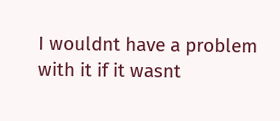I wouldnt have a problem with it if it wasnt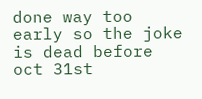done way too early so the joke is dead before oct 31st